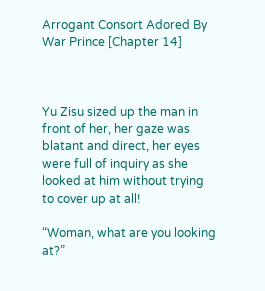Arrogant Consort Adored By War Prince [Chapter 14]



Yu Zisu sized up the man in front of her, her gaze was blatant and direct, her eyes were full of inquiry as she looked at him without trying to cover up at all!

“Woman, what are you looking at?”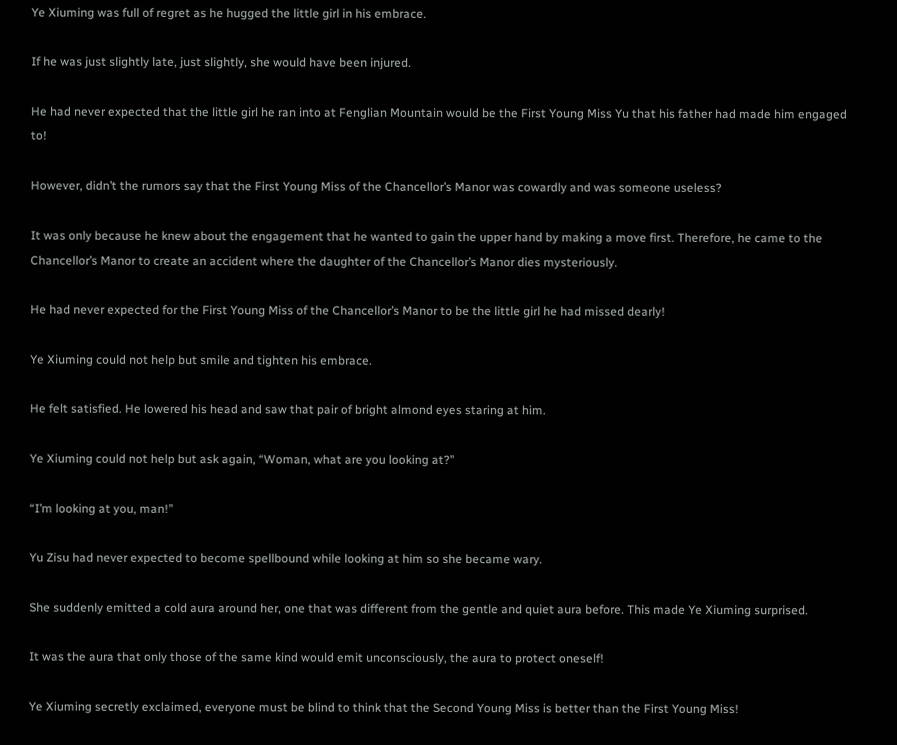Ye Xiuming was full of regret as he hugged the little girl in his embrace.

If he was just slightly late, just slightly, she would have been injured.

He had never expected that the little girl he ran into at Fenglian Mountain would be the First Young Miss Yu that his father had made him engaged to!

However, didn’t the rumors say that the First Young Miss of the Chancellor’s Manor was cowardly and was someone useless?

It was only because he knew about the engagement that he wanted to gain the upper hand by making a move first. Therefore, he came to the Chancellor’s Manor to create an accident where the daughter of the Chancellor’s Manor dies mysteriously.

He had never expected for the First Young Miss of the Chancellor’s Manor to be the little girl he had missed dearly!

Ye Xiuming could not help but smile and tighten his embrace.

He felt satisfied. He lowered his head and saw that pair of bright almond eyes staring at him.

Ye Xiuming could not help but ask again, “Woman, what are you looking at?”

“I’m looking at you, man!”

Yu Zisu had never expected to become spellbound while looking at him so she became wary.

She suddenly emitted a cold aura around her, one that was different from the gentle and quiet aura before. This made Ye Xiuming surprised.

It was the aura that only those of the same kind would emit unconsciously, the aura to protect oneself!

Ye Xiuming secretly exclaimed, everyone must be blind to think that the Second Young Miss is better than the First Young Miss!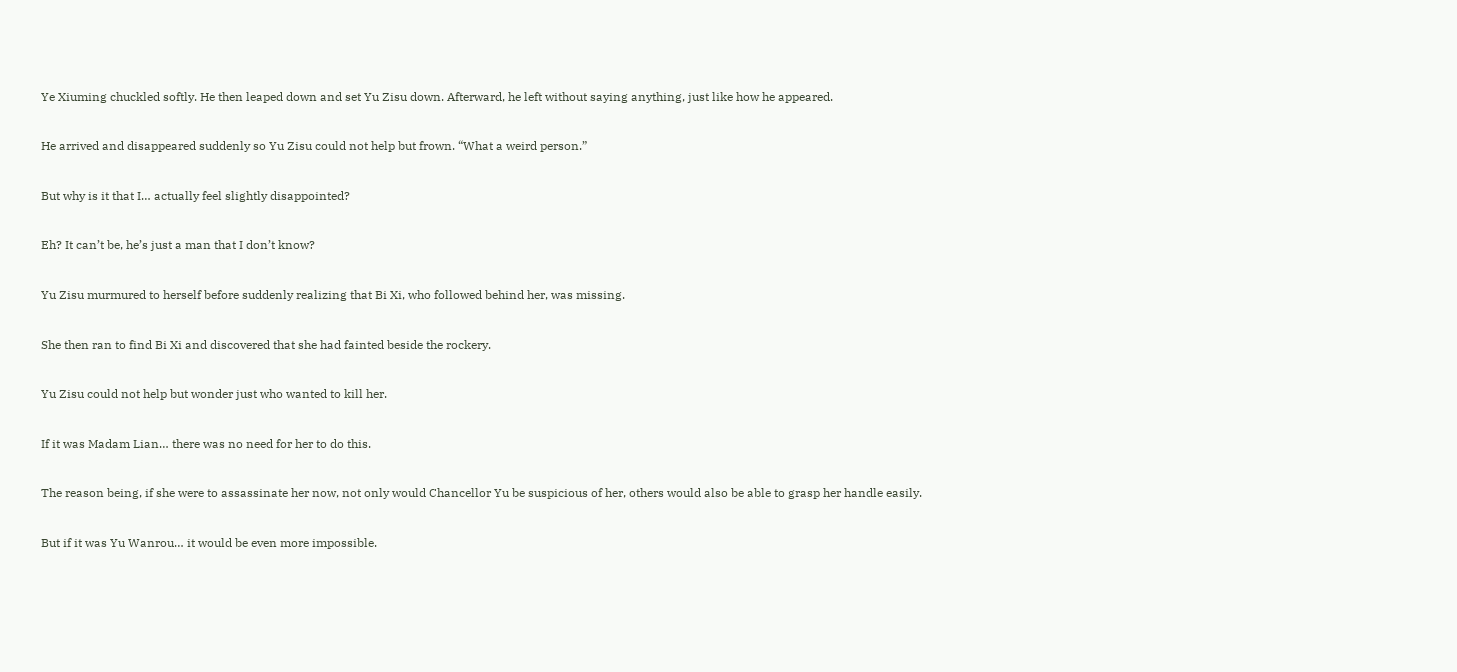Ye Xiuming chuckled softly. He then leaped down and set Yu Zisu down. Afterward, he left without saying anything, just like how he appeared.

He arrived and disappeared suddenly so Yu Zisu could not help but frown. “What a weird person.”

But why is it that I… actually feel slightly disappointed?

Eh? It can’t be, he’s just a man that I don’t know?

Yu Zisu murmured to herself before suddenly realizing that Bi Xi, who followed behind her, was missing.

She then ran to find Bi Xi and discovered that she had fainted beside the rockery.

Yu Zisu could not help but wonder just who wanted to kill her.

If it was Madam Lian… there was no need for her to do this.

The reason being, if she were to assassinate her now, not only would Chancellor Yu be suspicious of her, others would also be able to grasp her handle easily.

But if it was Yu Wanrou… it would be even more impossible.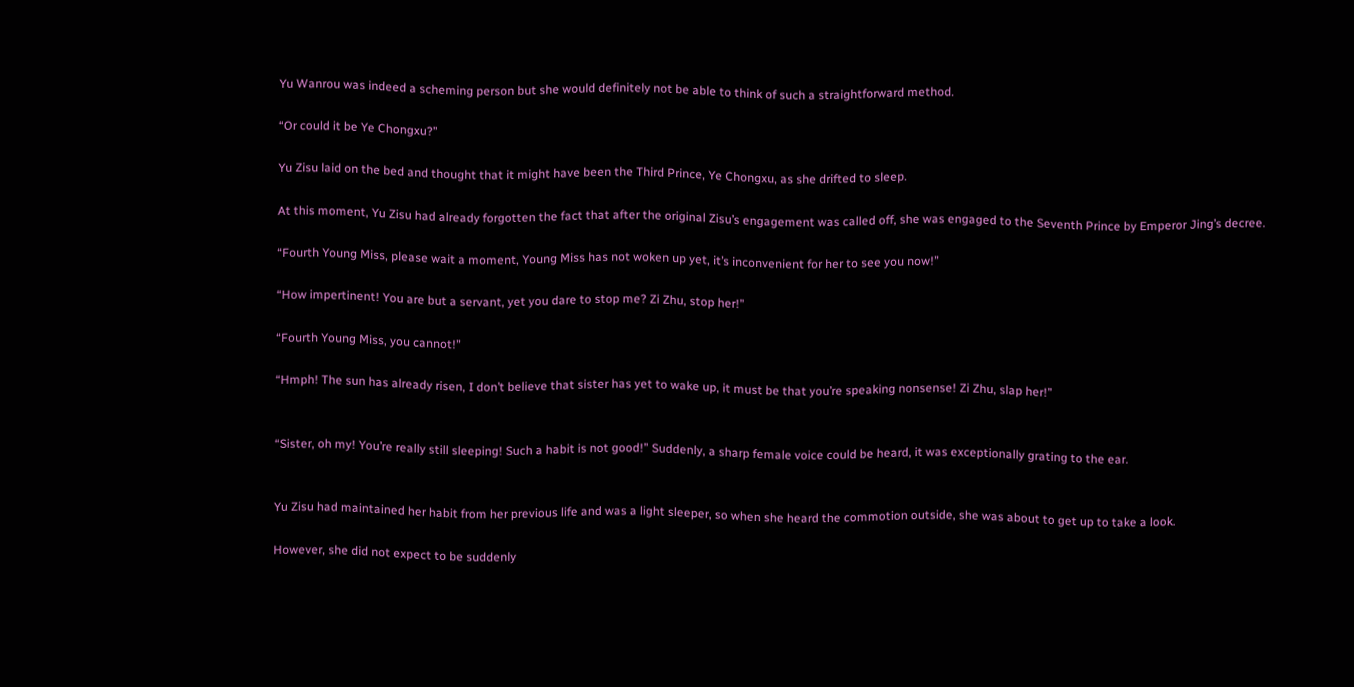Yu Wanrou was indeed a scheming person but she would definitely not be able to think of such a straightforward method.

“Or could it be Ye Chongxu?”

Yu Zisu laid on the bed and thought that it might have been the Third Prince, Ye Chongxu, as she drifted to sleep.

At this moment, Yu Zisu had already forgotten the fact that after the original Zisu’s engagement was called off, she was engaged to the Seventh Prince by Emperor Jing’s decree.

“Fourth Young Miss, please wait a moment, Young Miss has not woken up yet, it’s inconvenient for her to see you now!”

“How impertinent! You are but a servant, yet you dare to stop me? Zi Zhu, stop her!”

“Fourth Young Miss, you cannot!”

“Hmph! The sun has already risen, I don’t believe that sister has yet to wake up, it must be that you’re speaking nonsense! Zi Zhu, slap her!”


“Sister, oh my! You’re really still sleeping! Such a habit is not good!” Suddenly, a sharp female voice could be heard, it was exceptionally grating to the ear.


Yu Zisu had maintained her habit from her previous life and was a light sleeper, so when she heard the commotion outside, she was about to get up to take a look.

However, she did not expect to be suddenly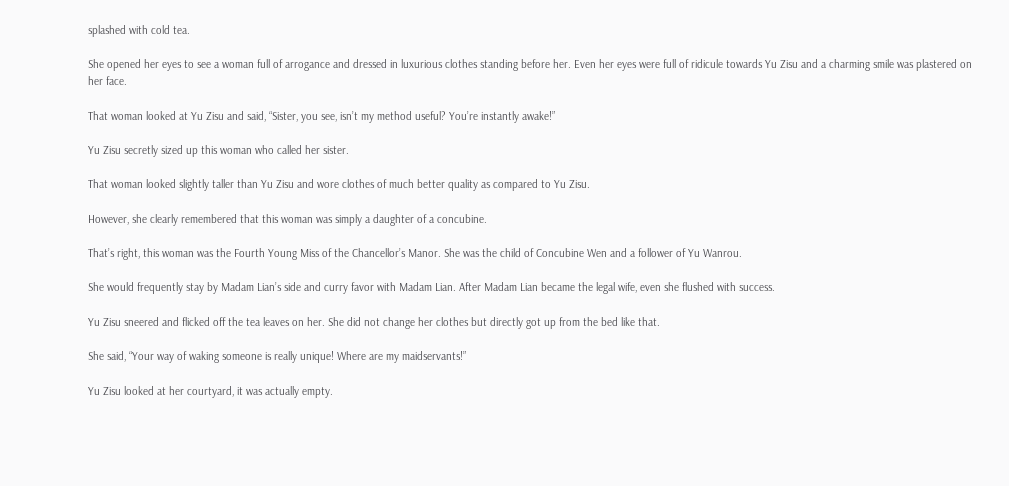splashed with cold tea.

She opened her eyes to see a woman full of arrogance and dressed in luxurious clothes standing before her. Even her eyes were full of ridicule towards Yu Zisu and a charming smile was plastered on her face.

That woman looked at Yu Zisu and said, “Sister, you see, isn’t my method useful? You’re instantly awake!”

Yu Zisu secretly sized up this woman who called her sister.

That woman looked slightly taller than Yu Zisu and wore clothes of much better quality as compared to Yu Zisu.

However, she clearly remembered that this woman was simply a daughter of a concubine.

That’s right, this woman was the Fourth Young Miss of the Chancellor’s Manor. She was the child of Concubine Wen and a follower of Yu Wanrou.

She would frequently stay by Madam Lian’s side and curry favor with Madam Lian. After Madam Lian became the legal wife, even she flushed with success.

Yu Zisu sneered and flicked off the tea leaves on her. She did not change her clothes but directly got up from the bed like that.

She said, “Your way of waking someone is really unique! Where are my maidservants!”

Yu Zisu looked at her courtyard, it was actually empty.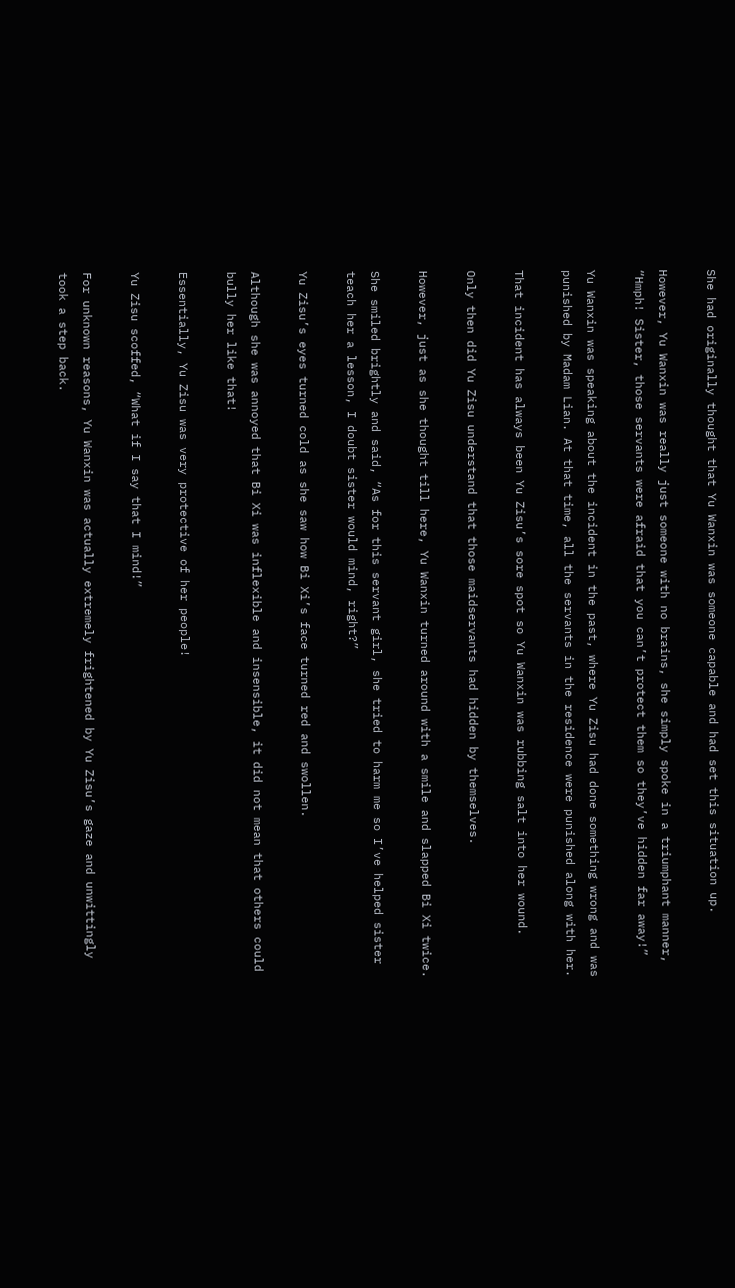She had originally thought that Yu Wanxin was someone capable and had set this situation up.

However, Yu Wanxin was really just someone with no brains, she simply spoke in a triumphant manner, “Hmph! Sister, those servants were afraid that you can’t protect them so they’ve hidden far away!”

Yu Wanxin was speaking about the incident in the past, where Yu Zisu had done something wrong and was punished by Madam Lian. At that time, all the servants in the residence were punished along with her.

That incident has always been Yu Zisu’s sore spot so Yu Wanxin was rubbing salt into her wound.

Only then did Yu Zisu understand that those maidservants had hidden by themselves.

However, just as she thought till here, Yu Wanxin turned around with a smile and slapped Bi Xi twice.

She smiled brightly and said, “As for this servant girl, she tried to harm me so I’ve helped sister teach her a lesson, I doubt sister would mind, right?”

Yu Zisu’s eyes turned cold as she saw how Bi Xi’s face turned red and swollen.

Although she was annoyed that Bi Xi was inflexible and insensible, it did not mean that others could bully her like that!

Essentially, Yu Zisu was very protective of her people!

Yu Zisu scoffed, “What if I say that I mind!”

For unknown reasons, Yu Wanxin was actually extremely frightened by Yu Zisu’s gaze and unwittingly took a step back.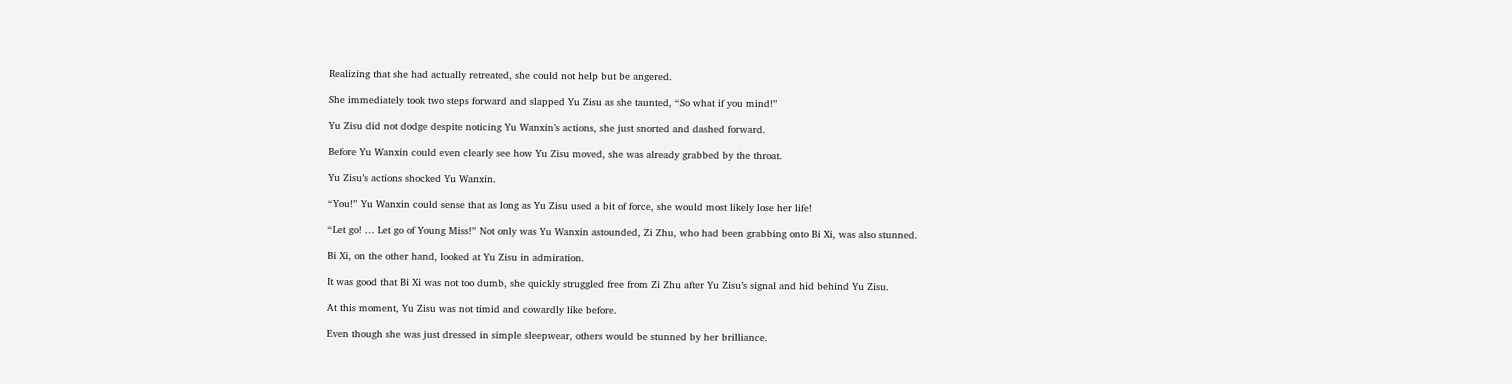Realizing that she had actually retreated, she could not help but be angered.

She immediately took two steps forward and slapped Yu Zisu as she taunted, “So what if you mind!”

Yu Zisu did not dodge despite noticing Yu Wanxin’s actions, she just snorted and dashed forward.

Before Yu Wanxin could even clearly see how Yu Zisu moved, she was already grabbed by the throat.

Yu Zisu’s actions shocked Yu Wanxin.

“You!” Yu Wanxin could sense that as long as Yu Zisu used a bit of force, she would most likely lose her life!

“Let go! … Let go of Young Miss!” Not only was Yu Wanxin astounded, Zi Zhu, who had been grabbing onto Bi Xi, was also stunned.

Bi Xi, on the other hand, looked at Yu Zisu in admiration.

It was good that Bi Xi was not too dumb, she quickly struggled free from Zi Zhu after Yu Zisu’s signal and hid behind Yu Zisu.

At this moment, Yu Zisu was not timid and cowardly like before.

Even though she was just dressed in simple sleepwear, others would be stunned by her brilliance.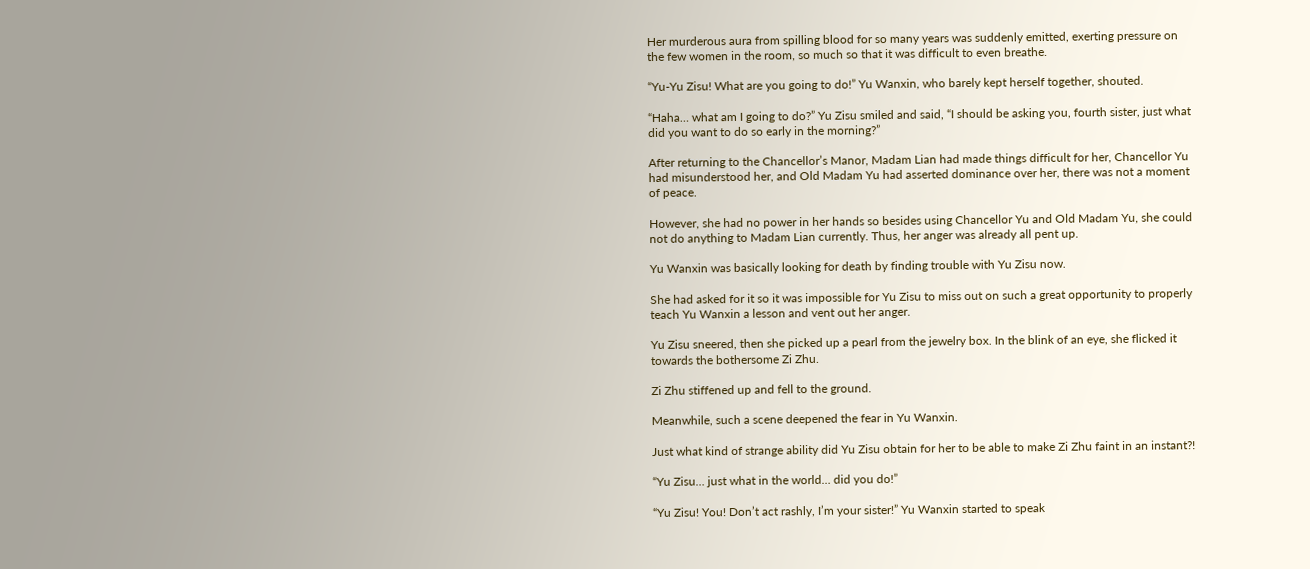Her murderous aura from spilling blood for so many years was suddenly emitted, exerting pressure on the few women in the room, so much so that it was difficult to even breathe.

“Yu-Yu Zisu! What are you going to do!” Yu Wanxin, who barely kept herself together, shouted.

“Haha… what am I going to do?” Yu Zisu smiled and said, “I should be asking you, fourth sister, just what did you want to do so early in the morning?”

After returning to the Chancellor’s Manor, Madam Lian had made things difficult for her, Chancellor Yu had misunderstood her, and Old Madam Yu had asserted dominance over her, there was not a moment of peace.

However, she had no power in her hands so besides using Chancellor Yu and Old Madam Yu, she could not do anything to Madam Lian currently. Thus, her anger was already all pent up.

Yu Wanxin was basically looking for death by finding trouble with Yu Zisu now.

She had asked for it so it was impossible for Yu Zisu to miss out on such a great opportunity to properly teach Yu Wanxin a lesson and vent out her anger.

Yu Zisu sneered, then she picked up a pearl from the jewelry box. In the blink of an eye, she flicked it towards the bothersome Zi Zhu.

Zi Zhu stiffened up and fell to the ground.

Meanwhile, such a scene deepened the fear in Yu Wanxin.

Just what kind of strange ability did Yu Zisu obtain for her to be able to make Zi Zhu faint in an instant?!

“Yu Zisu… just what in the world… did you do!”

“Yu Zisu! You! Don’t act rashly, I’m your sister!” Yu Wanxin started to speak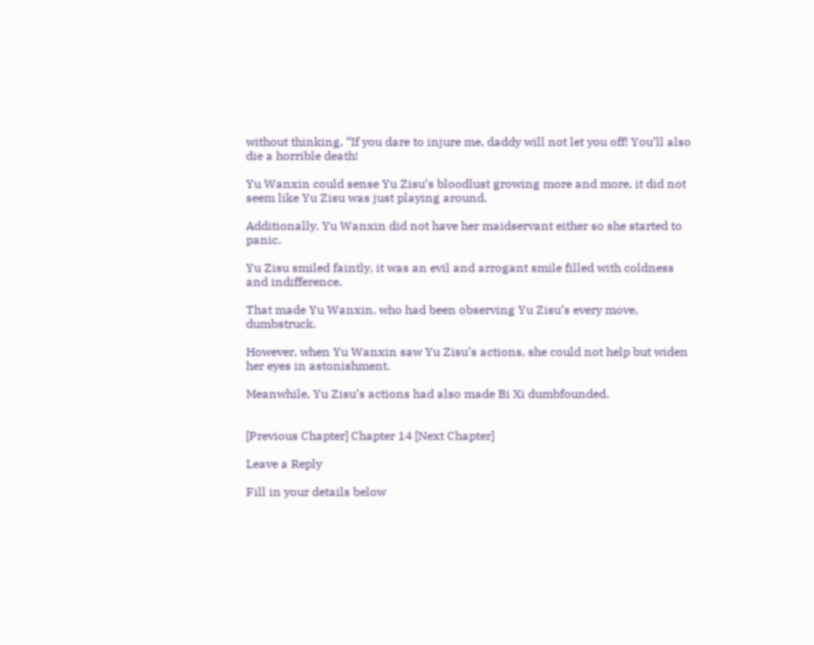without thinking, “If you dare to injure me, daddy will not let you off! You’ll also die a horrible death!

Yu Wanxin could sense Yu Zisu’s bloodlust growing more and more, it did not seem like Yu Zisu was just playing around.

Additionally, Yu Wanxin did not have her maidservant either so she started to panic.

Yu Zisu smiled faintly, it was an evil and arrogant smile filled with coldness and indifference.

That made Yu Wanxin, who had been observing Yu Zisu’s every move, dumbstruck.

However, when Yu Wanxin saw Yu Zisu’s actions, she could not help but widen her eyes in astonishment.

Meanwhile, Yu Zisu’s actions had also made Bi Xi dumbfounded.


[Previous Chapter] Chapter 14 [Next Chapter]

Leave a Reply

Fill in your details below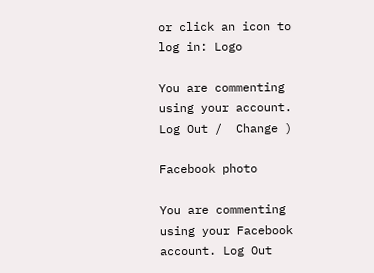or click an icon to log in: Logo

You are commenting using your account. Log Out /  Change )

Facebook photo

You are commenting using your Facebook account. Log Out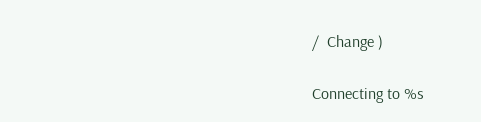/  Change )

Connecting to %s